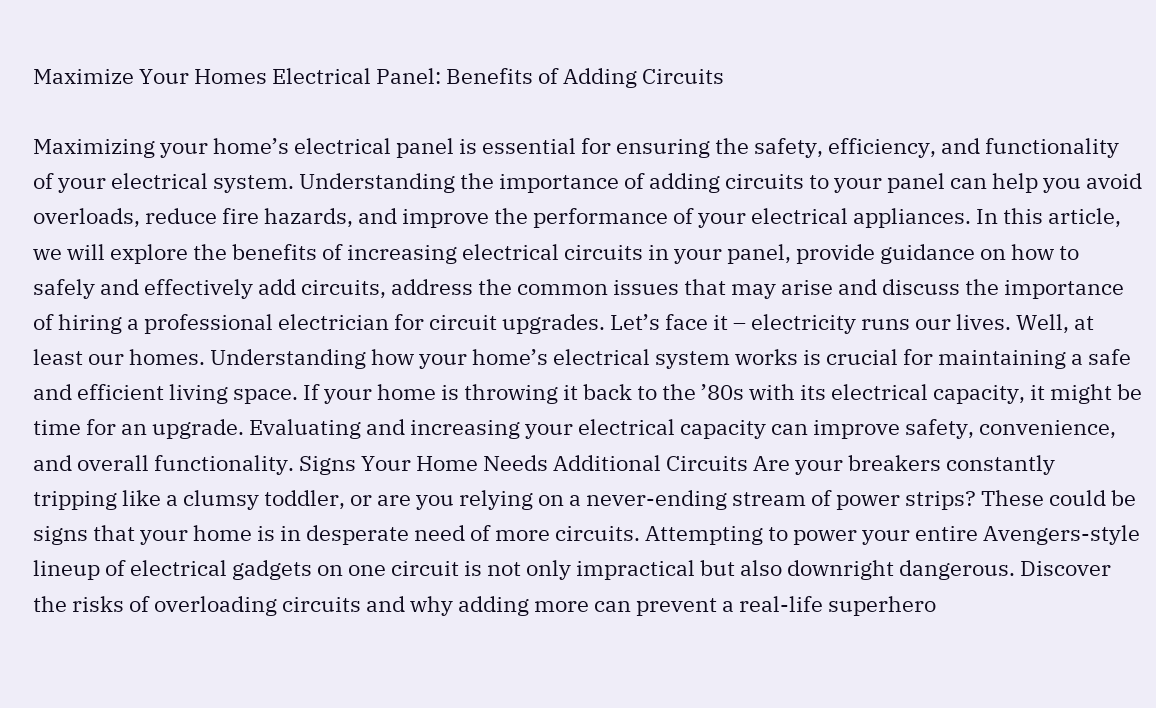Maximize Your Homes Electrical Panel: Benefits of Adding Circuits

Maximizing your home’s electrical panel is essential for ensuring the safety, efficiency, and functionality of your electrical system. Understanding the importance of adding circuits to your panel can help you avoid overloads, reduce fire hazards, and improve the performance of your electrical appliances. In this article, we will explore the benefits of increasing electrical circuits in your panel, provide guidance on how to safely and effectively add circuits, address the common issues that may arise and discuss the importance of hiring a professional electrician for circuit upgrades. Let’s face it – electricity runs our lives. Well, at least our homes. Understanding how your home’s electrical system works is crucial for maintaining a safe and efficient living space. If your home is throwing it back to the ’80s with its electrical capacity, it might be time for an upgrade. Evaluating and increasing your electrical capacity can improve safety, convenience, and overall functionality. Signs Your Home Needs Additional Circuits Are your breakers constantly tripping like a clumsy toddler, or are you relying on a never-ending stream of power strips? These could be signs that your home is in desperate need of more circuits. Attempting to power your entire Avengers-style lineup of electrical gadgets on one circuit is not only impractical but also downright dangerous. Discover the risks of overloading circuits and why adding more can prevent a real-life superhero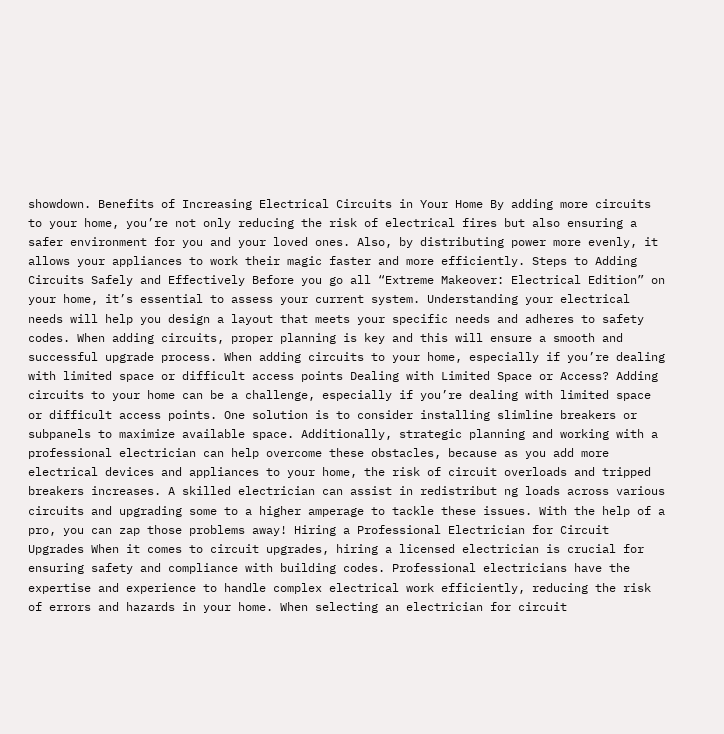showdown. Benefits of Increasing Electrical Circuits in Your Home By adding more circuits to your home, you’re not only reducing the risk of electrical fires but also ensuring a safer environment for you and your loved ones. Also, by distributing power more evenly, it allows your appliances to work their magic faster and more efficiently. Steps to Adding Circuits Safely and Effectively Before you go all “Extreme Makeover: Electrical Edition” on your home, it’s essential to assess your current system. Understanding your electrical needs will help you design a layout that meets your specific needs and adheres to safety codes. When adding circuits, proper planning is key and this will ensure a smooth and successful upgrade process. When adding circuits to your home, especially if you’re dealing with limited space or difficult access points Dealing with Limited Space or Access? Adding circuits to your home can be a challenge, especially if you’re dealing with limited space or difficult access points. One solution is to consider installing slimline breakers or subpanels to maximize available space. Additionally, strategic planning and working with a professional electrician can help overcome these obstacles, because as you add more electrical devices and appliances to your home, the risk of circuit overloads and tripped breakers increases. A skilled electrician can assist in redistribut ng loads across various circuits and upgrading some to a higher amperage to tackle these issues. With the help of a pro, you can zap those problems away! Hiring a Professional Electrician for Circuit Upgrades When it comes to circuit upgrades, hiring a licensed electrician is crucial for ensuring safety and compliance with building codes. Professional electricians have the expertise and experience to handle complex electrical work efficiently, reducing the risk of errors and hazards in your home. When selecting an electrician for circuit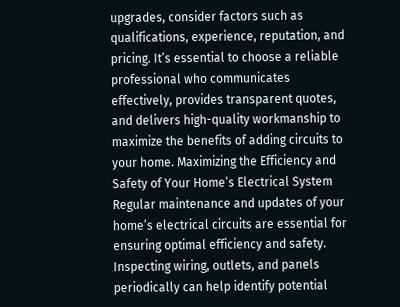upgrades, consider factors such as qualifications, experience, reputation, and pricing. It’s essential to choose a reliable professional who communicates effectively, provides transparent quotes, and delivers high-quality workmanship to maximize the benefits of adding circuits to your home. Maximizing the Efficiency and Safety of Your Home’s Electrical System Regular maintenance and updates of your home’s electrical circuits are essential for ensuring optimal efficiency and safety. Inspecting wiring, outlets, and panels periodically can help identify potential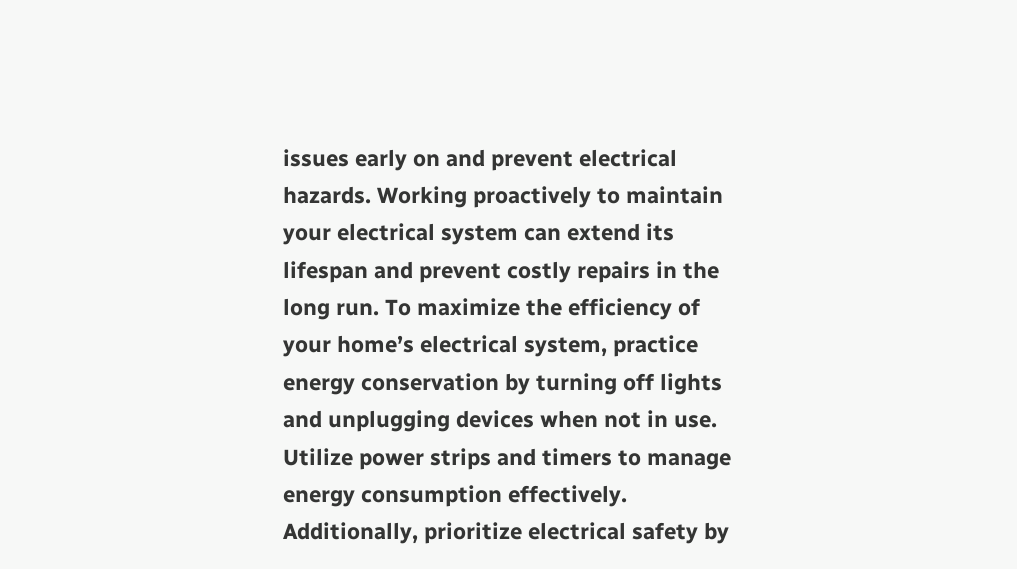issues early on and prevent electrical hazards. Working proactively to maintain your electrical system can extend its lifespan and prevent costly repairs in the long run. To maximize the efficiency of your home’s electrical system, practice energy conservation by turning off lights and unplugging devices when not in use. Utilize power strips and timers to manage energy consumption effectively. Additionally, prioritize electrical safety by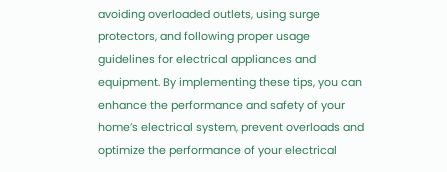avoiding overloaded outlets, using surge protectors, and following proper usage guidelines for electrical appliances and equipment. By implementing these tips, you can enhance the performance and safety of your home’s electrical system, prevent overloads and optimize the performance of your electrical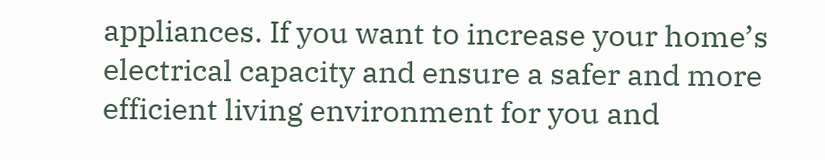appliances. If you want to increase your home’s electrical capacity and ensure a safer and more efficient living environment for you and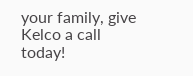your family, give Kelco a call today!